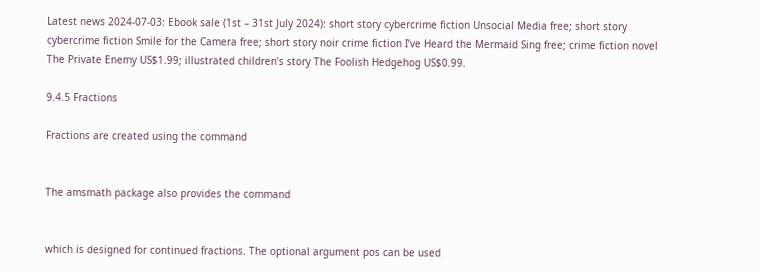Latest news 2024-07-03: Ebook sale (1st – 31st July 2024): short story cybercrime fiction Unsocial Media free; short story cybercrime fiction Smile for the Camera free; short story noir crime fiction I’ve Heard the Mermaid Sing free; crime fiction novel The Private Enemy US$1.99; illustrated children’s story The Foolish Hedgehog US$0.99.

9.4.5 Fractions

Fractions are created using the command


The amsmath package also provides the command


which is designed for continued fractions. The optional argument pos can be used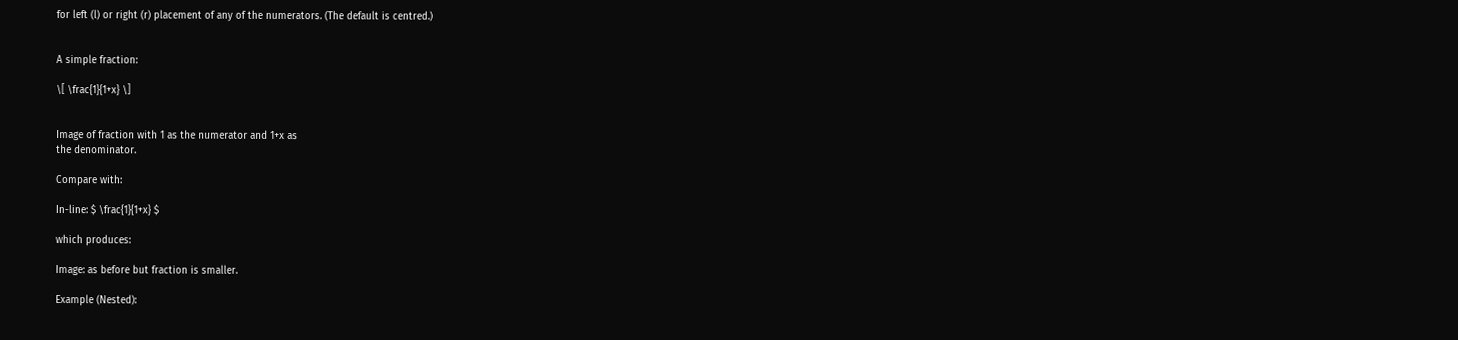for left (l) or right (r) placement of any of the numerators. (The default is centred.)


A simple fraction:

\[ \frac{1}{1+x} \]


Image of fraction with 1 as the numerator and 1+x as
the denominator.

Compare with:

In-line: $ \frac{1}{1+x} $

which produces:

Image: as before but fraction is smaller.

Example (Nested):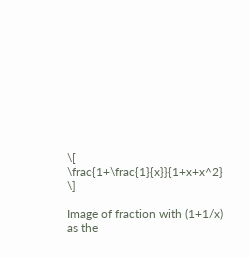\[ \frac{1+\frac{1}{x}}{1+x+x^2} \]

Image of fraction with (1+1/x) as the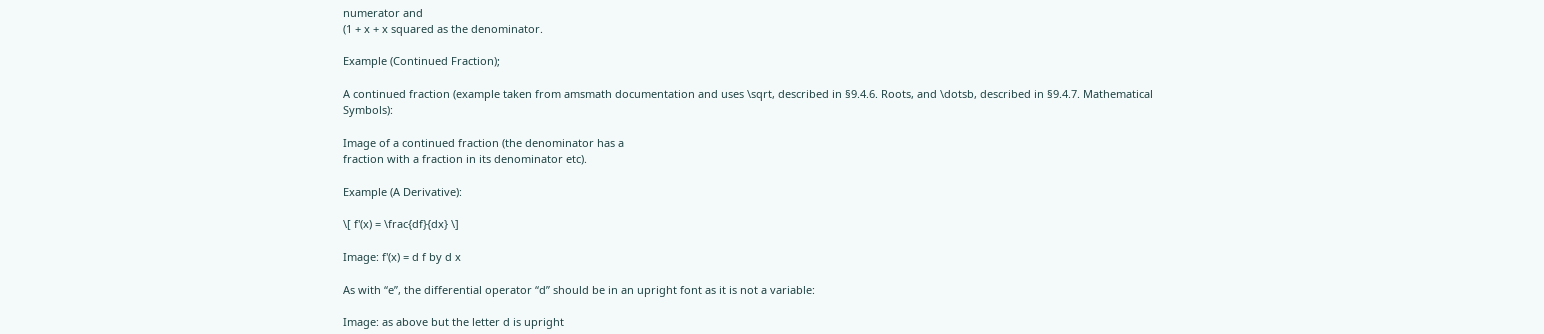numerator and
(1 + x + x squared as the denominator.

Example (Continued Fraction);

A continued fraction (example taken from amsmath documentation and uses \sqrt, described in §9.4.6. Roots, and \dotsb, described in §9.4.7. Mathematical Symbols):

Image of a continued fraction (the denominator has a
fraction with a fraction in its denominator etc).

Example (A Derivative):

\[ f'(x) = \frac{df}{dx} \]

Image: f'(x) = d f by d x

As with “e”, the differential operator “d” should be in an upright font as it is not a variable:

Image: as above but the letter d is upright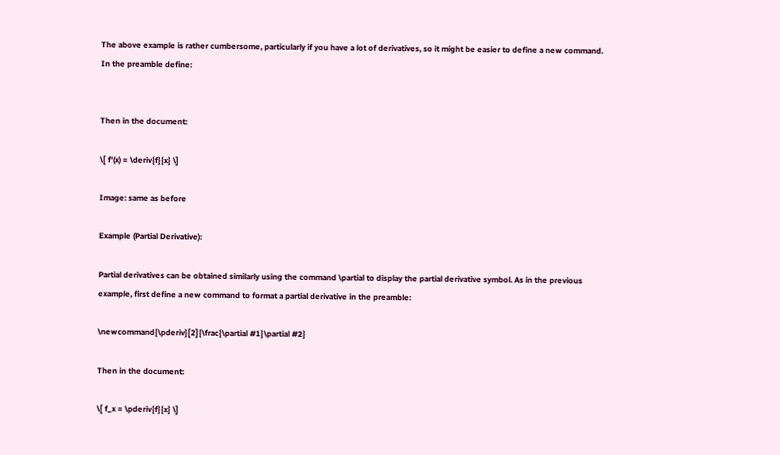The above example is rather cumbersome, particularly if you have a lot of derivatives, so it might be easier to define a new command. In the preamble define:


Then in the document:

\[ f'(x) = \deriv{f}{x} \]

Image: same as before

Example (Partial Derivative):

Partial derivatives can be obtained similarly using the command \partial to display the partial derivative symbol. As in the previous example, first define a new command to format a partial derivative in the preamble:

\newcommand{\pderiv}[2]{\frac{\partial #1}\partial #2}

Then in the document:

\[ f_x = \pderiv{f}{x} \]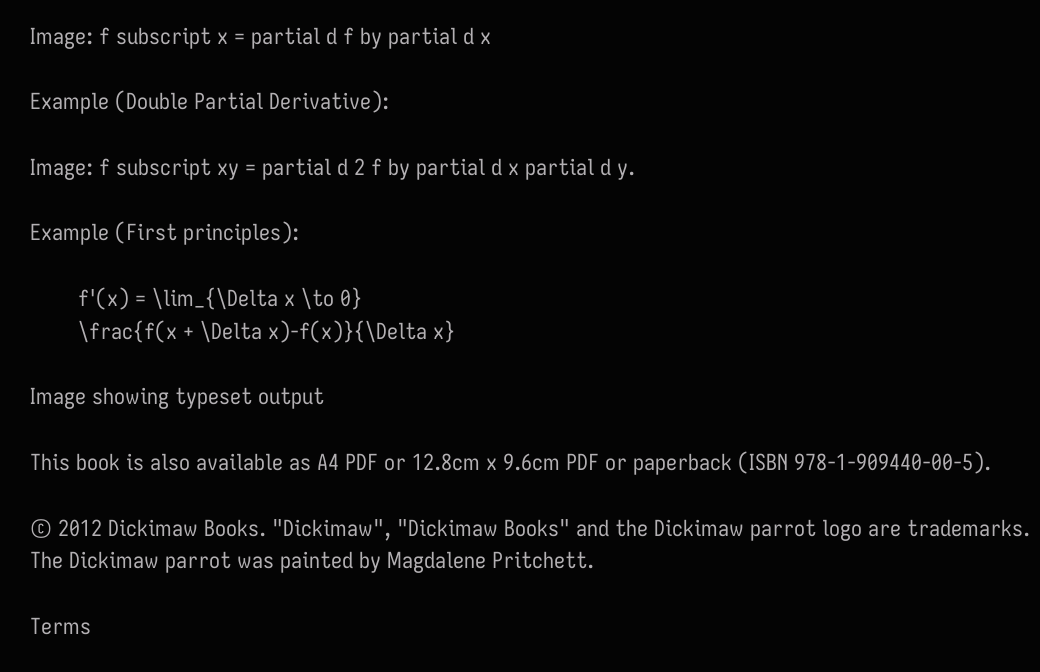Image: f subscript x = partial d f by partial d x

Example (Double Partial Derivative):

Image: f subscript xy = partial d 2 f by partial d x partial d y.

Example (First principles):

        f'(x) = \lim_{\Delta x \to 0}
        \frac{f(x + \Delta x)-f(x)}{\Delta x}

Image showing typeset output

This book is also available as A4 PDF or 12.8cm x 9.6cm PDF or paperback (ISBN 978-1-909440-00-5).

© 2012 Dickimaw Books. "Dickimaw", "Dickimaw Books" and the Dickimaw parrot logo are trademarks. The Dickimaw parrot was painted by Magdalene Pritchett.

Terms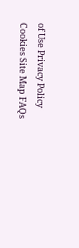of Use Privacy Policy Cookies Site Map FAQs